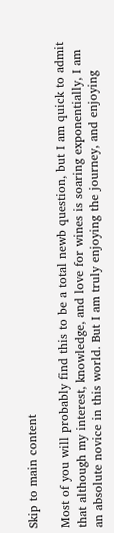Skip to main content

Most of you will probably find this to be a total newb question, but I am quick to admit that although my interest, knowledge, and love for wines is soaring exponentially, I am an absolute novice in this world. But I am truly enjoying the journey, and enjoying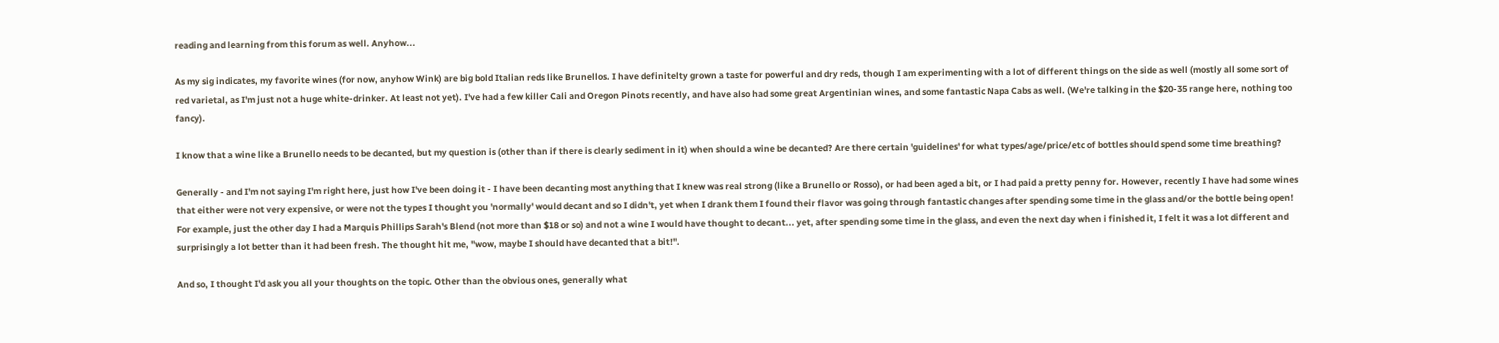reading and learning from this forum as well. Anyhow...

As my sig indicates, my favorite wines (for now, anyhow Wink) are big bold Italian reds like Brunellos. I have definitelty grown a taste for powerful and dry reds, though I am experimenting with a lot of different things on the side as well (mostly all some sort of red varietal, as I'm just not a huge white-drinker. At least not yet). I've had a few killer Cali and Oregon Pinots recently, and have also had some great Argentinian wines, and some fantastic Napa Cabs as well. (We're talking in the $20-35 range here, nothing too fancy).

I know that a wine like a Brunello needs to be decanted, but my question is (other than if there is clearly sediment in it) when should a wine be decanted? Are there certain 'guidelines' for what types/age/price/etc of bottles should spend some time breathing?

Generally - and I'm not saying I'm right here, just how I've been doing it - I have been decanting most anything that I knew was real strong (like a Brunello or Rosso), or had been aged a bit, or I had paid a pretty penny for. However, recently I have had some wines that either were not very expensive, or were not the types I thought you 'normally' would decant and so I didn't, yet when I drank them I found their flavor was going through fantastic changes after spending some time in the glass and/or the bottle being open! For example, just the other day I had a Marquis Phillips Sarah's Blend (not more than $18 or so) and not a wine I would have thought to decant... yet, after spending some time in the glass, and even the next day when i finished it, I felt it was a lot different and surprisingly a lot better than it had been fresh. The thought hit me, "wow, maybe I should have decanted that a bit!".

And so, I thought I'd ask you all your thoughts on the topic. Other than the obvious ones, generally what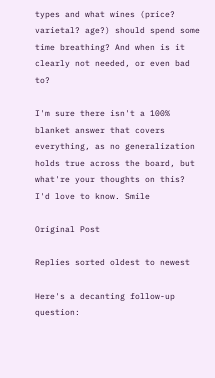types and what wines (price? varietal? age?) should spend some time breathing? And when is it clearly not needed, or even bad to?

I'm sure there isn't a 100% blanket answer that covers everything, as no generalization holds true across the board, but what're your thoughts on this? I'd love to know. Smile

Original Post

Replies sorted oldest to newest

Here's a decanting follow-up question: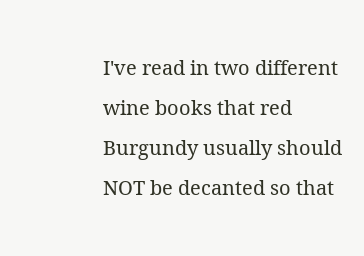I've read in two different wine books that red Burgundy usually should NOT be decanted so that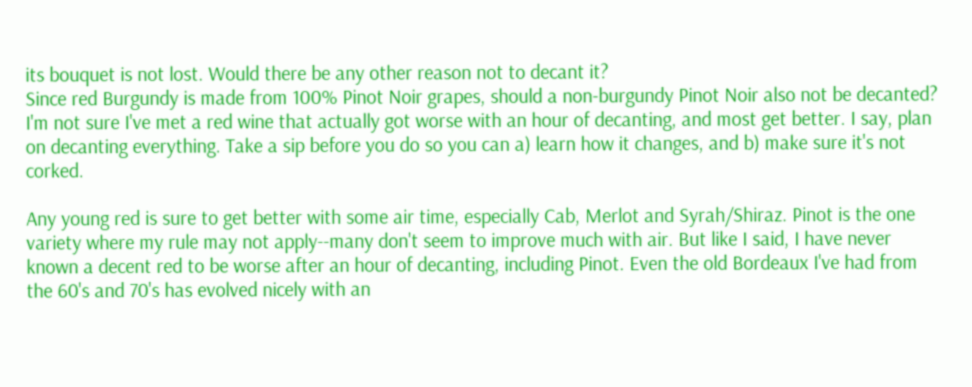its bouquet is not lost. Would there be any other reason not to decant it?
Since red Burgundy is made from 100% Pinot Noir grapes, should a non-burgundy Pinot Noir also not be decanted?
I'm not sure I've met a red wine that actually got worse with an hour of decanting, and most get better. I say, plan on decanting everything. Take a sip before you do so you can a) learn how it changes, and b) make sure it's not corked.

Any young red is sure to get better with some air time, especially Cab, Merlot and Syrah/Shiraz. Pinot is the one variety where my rule may not apply--many don't seem to improve much with air. But like I said, I have never known a decent red to be worse after an hour of decanting, including Pinot. Even the old Bordeaux I've had from the 60's and 70's has evolved nicely with an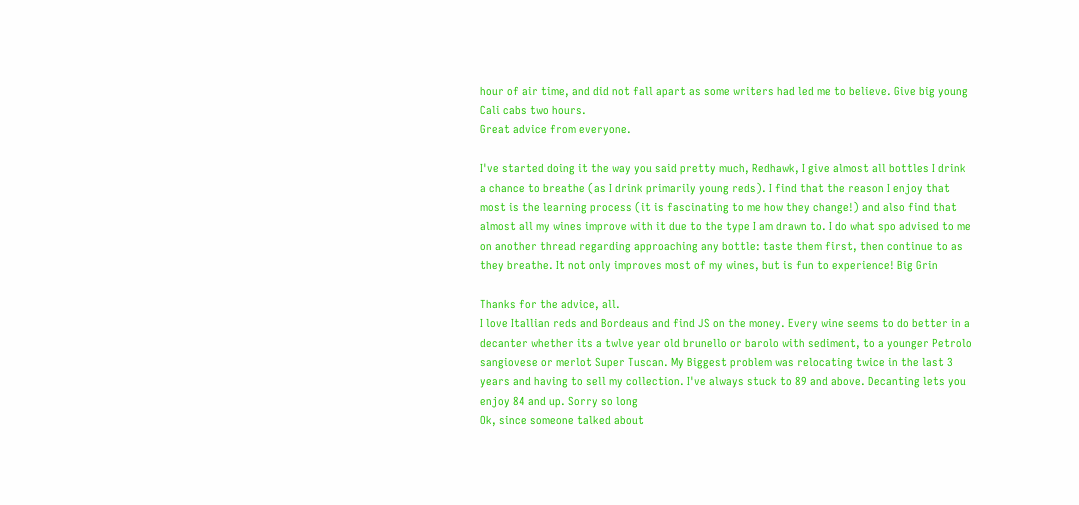hour of air time, and did not fall apart as some writers had led me to believe. Give big young Cali cabs two hours.
Great advice from everyone.

I've started doing it the way you said pretty much, Redhawk, I give almost all bottles I drink a chance to breathe (as I drink primarily young reds). I find that the reason I enjoy that most is the learning process (it is fascinating to me how they change!) and also find that almost all my wines improve with it due to the type I am drawn to. I do what spo advised to me on another thread regarding approaching any bottle: taste them first, then continue to as they breathe. It not only improves most of my wines, but is fun to experience! Big Grin

Thanks for the advice, all.
I love Itallian reds and Bordeaus and find JS on the money. Every wine seems to do better in a decanter whether its a twlve year old brunello or barolo with sediment, to a younger Petrolo sangiovese or merlot Super Tuscan. My Biggest problem was relocating twice in the last 3 years and having to sell my collection. I've always stuck to 89 and above. Decanting lets you enjoy 84 and up. Sorry so long
Ok, since someone talked about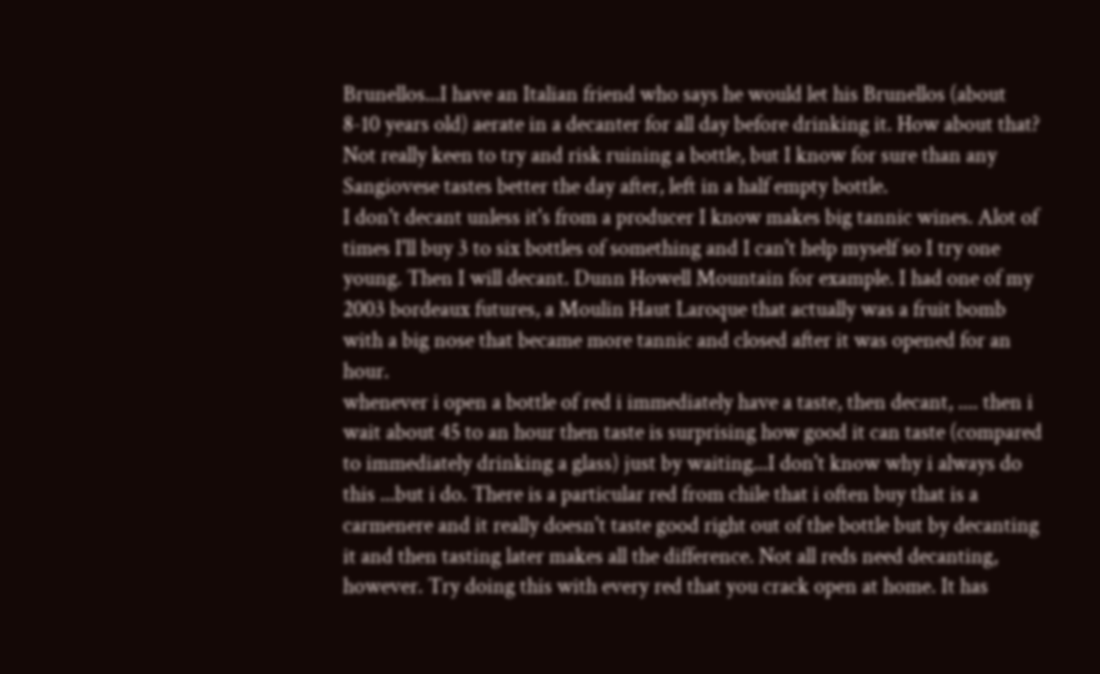Brunellos...I have an Italian friend who says he would let his Brunellos (about 8-10 years old) aerate in a decanter for all day before drinking it. How about that? Not really keen to try and risk ruining a bottle, but I know for sure than any Sangiovese tastes better the day after, left in a half empty bottle.
I don't decant unless it's from a producer I know makes big tannic wines. Alot of times I'll buy 3 to six bottles of something and I can't help myself so I try one young. Then I will decant. Dunn Howell Mountain for example. I had one of my 2003 bordeaux futures, a Moulin Haut Laroque that actually was a fruit bomb with a big nose that became more tannic and closed after it was opened for an hour.
whenever i open a bottle of red i immediately have a taste, then decant, .... then i wait about 45 to an hour then taste is surprising how good it can taste (compared to immediately drinking a glass) just by waiting...I don't know why i always do this ...but i do. There is a particular red from chile that i often buy that is a carmenere and it really doesn't taste good right out of the bottle but by decanting it and then tasting later makes all the difference. Not all reds need decanting, however. Try doing this with every red that you crack open at home. It has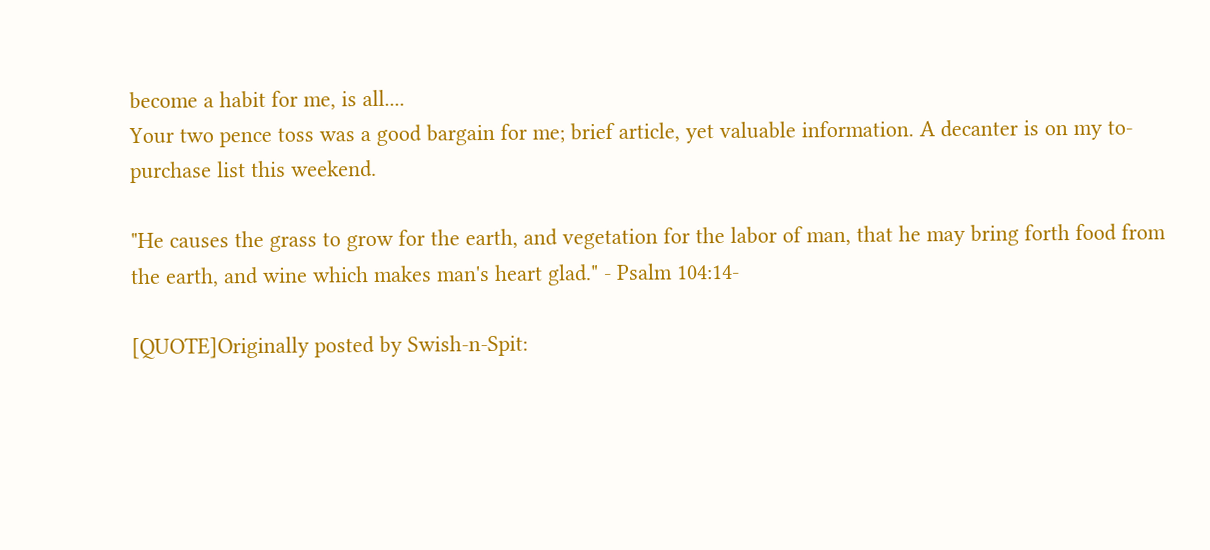become a habit for me, is all....
Your two pence toss was a good bargain for me; brief article, yet valuable information. A decanter is on my to-purchase list this weekend.

"He causes the grass to grow for the earth, and vegetation for the labor of man, that he may bring forth food from the earth, and wine which makes man's heart glad." - Psalm 104:14-

[QUOTE]Originally posted by Swish-n-Spit: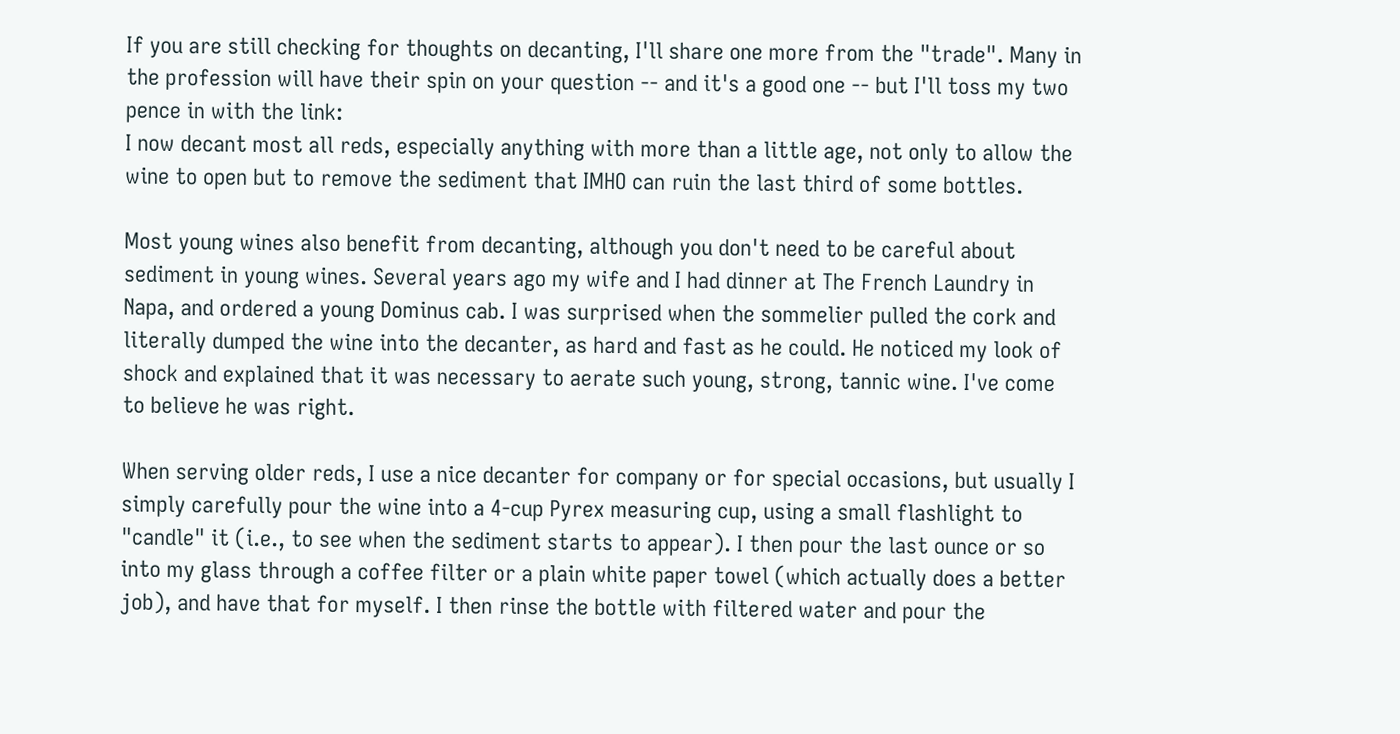If you are still checking for thoughts on decanting, I'll share one more from the "trade". Many in the profession will have their spin on your question -- and it's a good one -- but I'll toss my two pence in with the link:
I now decant most all reds, especially anything with more than a little age, not only to allow the wine to open but to remove the sediment that IMHO can ruin the last third of some bottles.

Most young wines also benefit from decanting, although you don't need to be careful about sediment in young wines. Several years ago my wife and I had dinner at The French Laundry in Napa, and ordered a young Dominus cab. I was surprised when the sommelier pulled the cork and literally dumped the wine into the decanter, as hard and fast as he could. He noticed my look of shock and explained that it was necessary to aerate such young, strong, tannic wine. I've come to believe he was right.

When serving older reds, I use a nice decanter for company or for special occasions, but usually I simply carefully pour the wine into a 4-cup Pyrex measuring cup, using a small flashlight to "candle" it (i.e., to see when the sediment starts to appear). I then pour the last ounce or so into my glass through a coffee filter or a plain white paper towel (which actually does a better job), and have that for myself. I then rinse the bottle with filtered water and pour the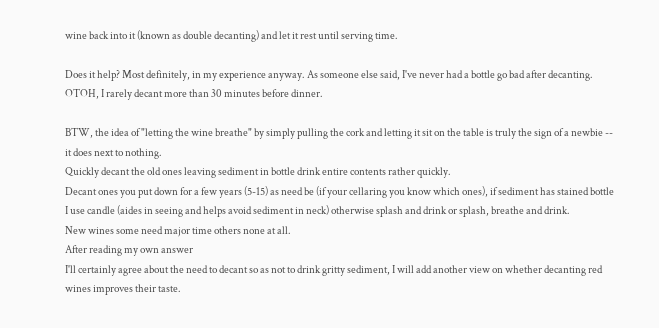wine back into it (known as double decanting) and let it rest until serving time.

Does it help? Most definitely, in my experience anyway. As someone else said, I've never had a bottle go bad after decanting. OTOH, I rarely decant more than 30 minutes before dinner.

BTW, the idea of "letting the wine breathe" by simply pulling the cork and letting it sit on the table is truly the sign of a newbie -- it does next to nothing.
Quickly decant the old ones leaving sediment in bottle drink entire contents rather quickly.
Decant ones you put down for a few years (5-15) as need be (if your cellaring you know which ones), if sediment has stained bottle I use candle (aides in seeing and helps avoid sediment in neck) otherwise splash and drink or splash, breathe and drink.
New wines some need major time others none at all.
After reading my own answer
I'll certainly agree about the need to decant so as not to drink gritty sediment, I will add another view on whether decanting red wines improves their taste.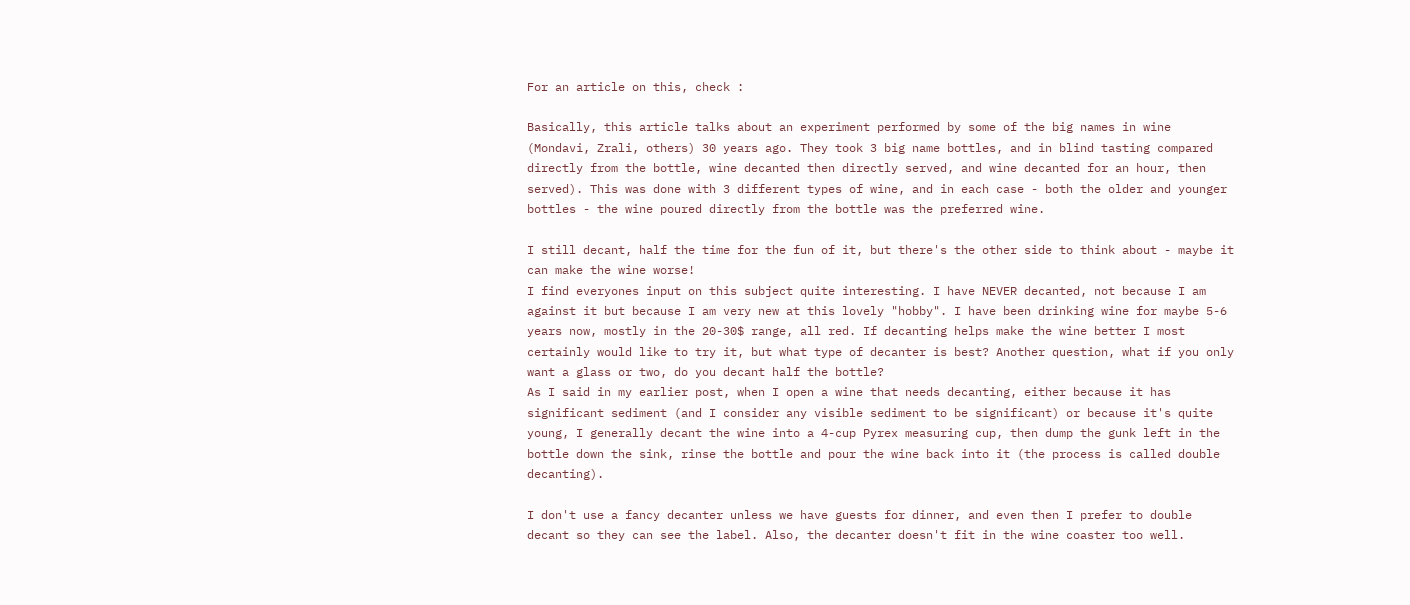For an article on this, check :

Basically, this article talks about an experiment performed by some of the big names in wine (Mondavi, Zrali, others) 30 years ago. They took 3 big name bottles, and in blind tasting compared directly from the bottle, wine decanted then directly served, and wine decanted for an hour, then served). This was done with 3 different types of wine, and in each case - both the older and younger bottles - the wine poured directly from the bottle was the preferred wine.

I still decant, half the time for the fun of it, but there's the other side to think about - maybe it can make the wine worse!
I find everyones input on this subject quite interesting. I have NEVER decanted, not because I am against it but because I am very new at this lovely "hobby". I have been drinking wine for maybe 5-6 years now, mostly in the 20-30$ range, all red. If decanting helps make the wine better I most certainly would like to try it, but what type of decanter is best? Another question, what if you only want a glass or two, do you decant half the bottle?
As I said in my earlier post, when I open a wine that needs decanting, either because it has significant sediment (and I consider any visible sediment to be significant) or because it's quite young, I generally decant the wine into a 4-cup Pyrex measuring cup, then dump the gunk left in the bottle down the sink, rinse the bottle and pour the wine back into it (the process is called double decanting).

I don't use a fancy decanter unless we have guests for dinner, and even then I prefer to double decant so they can see the label. Also, the decanter doesn't fit in the wine coaster too well.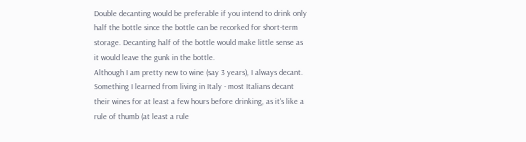Double decanting would be preferable if you intend to drink only half the bottle since the bottle can be recorked for short-term storage. Decanting half of the bottle would make little sense as it would leave the gunk in the bottle.
Although I am pretty new to wine (say 3 years), I always decant. Something I learned from living in Italy - most Italians decant their wines for at least a few hours before drinking, as it's like a rule of thumb (at least a rule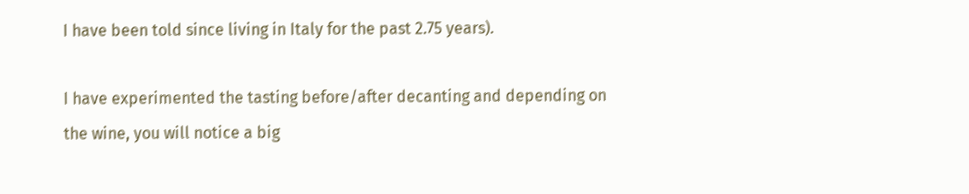I have been told since living in Italy for the past 2.75 years).

I have experimented the tasting before/after decanting and depending on the wine, you will notice a big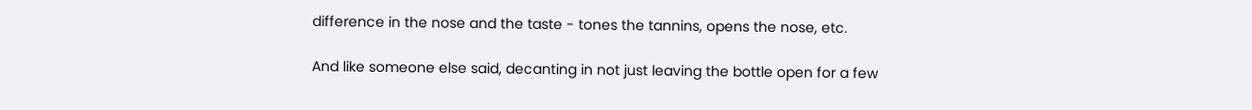difference in the nose and the taste - tones the tannins, opens the nose, etc.

And like someone else said, decanting in not just leaving the bottle open for a few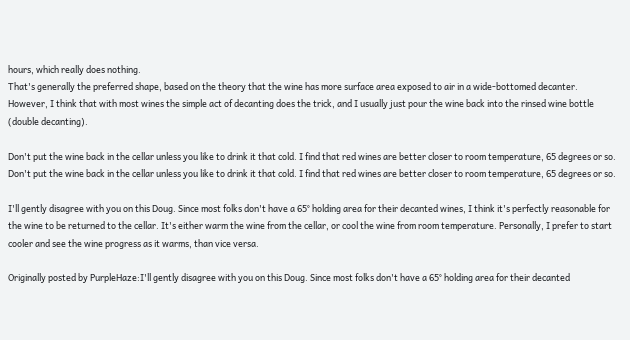hours, which really does nothing.
That's generally the preferred shape, based on the theory that the wine has more surface area exposed to air in a wide-bottomed decanter. However, I think that with most wines the simple act of decanting does the trick, and I usually just pour the wine back into the rinsed wine bottle (double decanting).

Don't put the wine back in the cellar unless you like to drink it that cold. I find that red wines are better closer to room temperature, 65 degrees or so.
Don't put the wine back in the cellar unless you like to drink it that cold. I find that red wines are better closer to room temperature, 65 degrees or so.

I'll gently disagree with you on this Doug. Since most folks don't have a 65° holding area for their decanted wines, I think it's perfectly reasonable for the wine to be returned to the cellar. It's either warm the wine from the cellar, or cool the wine from room temperature. Personally, I prefer to start cooler and see the wine progress as it warms, than vice versa.

Originally posted by PurpleHaze:I'll gently disagree with you on this Doug. Since most folks don't have a 65° holding area for their decanted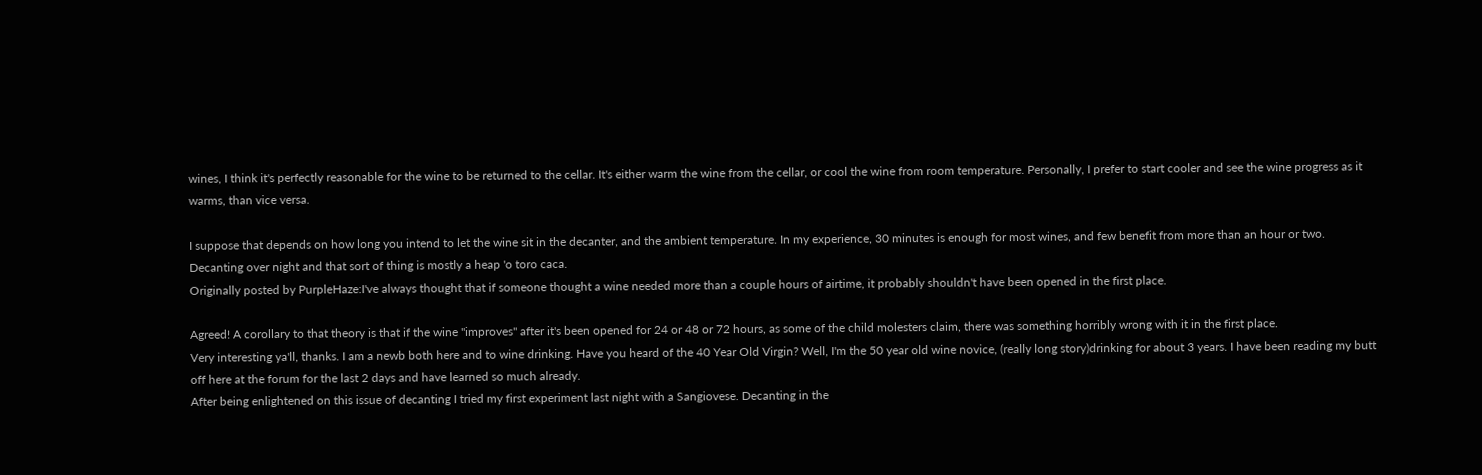wines, I think it's perfectly reasonable for the wine to be returned to the cellar. It's either warm the wine from the cellar, or cool the wine from room temperature. Personally, I prefer to start cooler and see the wine progress as it warms, than vice versa.

I suppose that depends on how long you intend to let the wine sit in the decanter, and the ambient temperature. In my experience, 30 minutes is enough for most wines, and few benefit from more than an hour or two. Decanting over night and that sort of thing is mostly a heap 'o toro caca.
Originally posted by PurpleHaze:I've always thought that if someone thought a wine needed more than a couple hours of airtime, it probably shouldn't have been opened in the first place.

Agreed! A corollary to that theory is that if the wine "improves" after it's been opened for 24 or 48 or 72 hours, as some of the child molesters claim, there was something horribly wrong with it in the first place.
Very interesting ya'll, thanks. I am a newb both here and to wine drinking. Have you heard of the 40 Year Old Virgin? Well, I'm the 50 year old wine novice, (really long story)drinking for about 3 years. I have been reading my butt off here at the forum for the last 2 days and have learned so much already.
After being enlightened on this issue of decanting I tried my first experiment last night with a Sangiovese. Decanting in the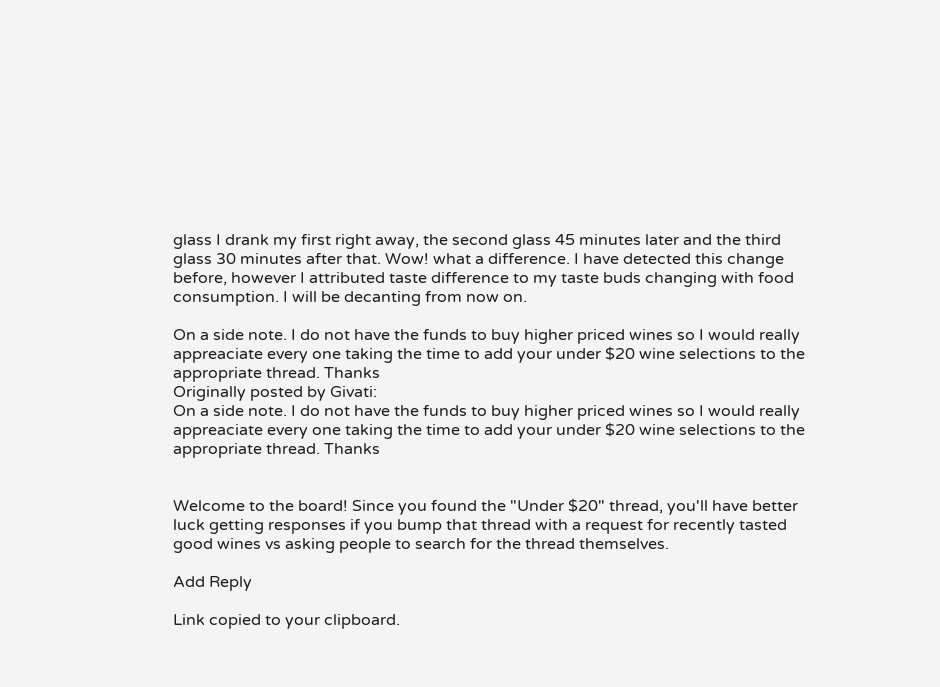glass I drank my first right away, the second glass 45 minutes later and the third glass 30 minutes after that. Wow! what a difference. I have detected this change before, however I attributed taste difference to my taste buds changing with food consumption. I will be decanting from now on.

On a side note. I do not have the funds to buy higher priced wines so I would really appreaciate every one taking the time to add your under $20 wine selections to the appropriate thread. Thanks
Originally posted by Givati:
On a side note. I do not have the funds to buy higher priced wines so I would really appreaciate every one taking the time to add your under $20 wine selections to the appropriate thread. Thanks


Welcome to the board! Since you found the "Under $20" thread, you'll have better luck getting responses if you bump that thread with a request for recently tasted good wines vs asking people to search for the thread themselves.

Add Reply

Link copied to your clipboard.